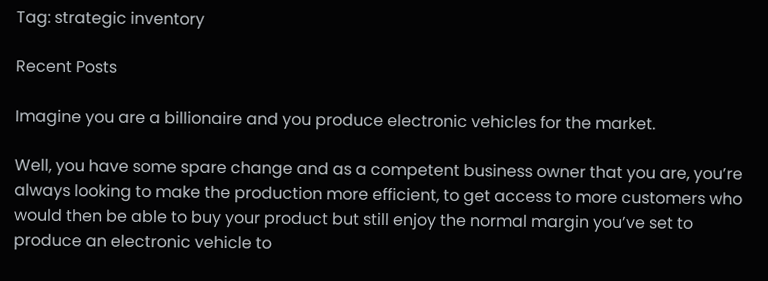Tag: strategic inventory

Recent Posts

Imagine you are a billionaire and you produce electronic vehicles for the market.

Well, you have some spare change and as a competent business owner that you are, you’re always looking to make the production more efficient, to get access to more customers who would then be able to buy your product but still enjoy the normal margin you’ve set to produce an electronic vehicle to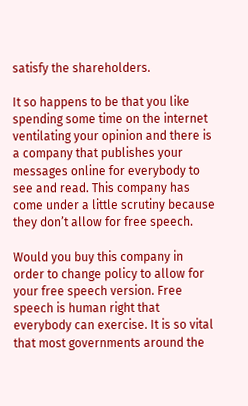satisfy the shareholders.

It so happens to be that you like spending some time on the internet ventilating your opinion and there is a company that publishes your messages online for everybody to see and read. This company has come under a little scrutiny because they don’t allow for free speech.

Would you buy this company in order to change policy to allow for your free speech version. Free speech is human right that everybody can exercise. It is so vital that most governments around the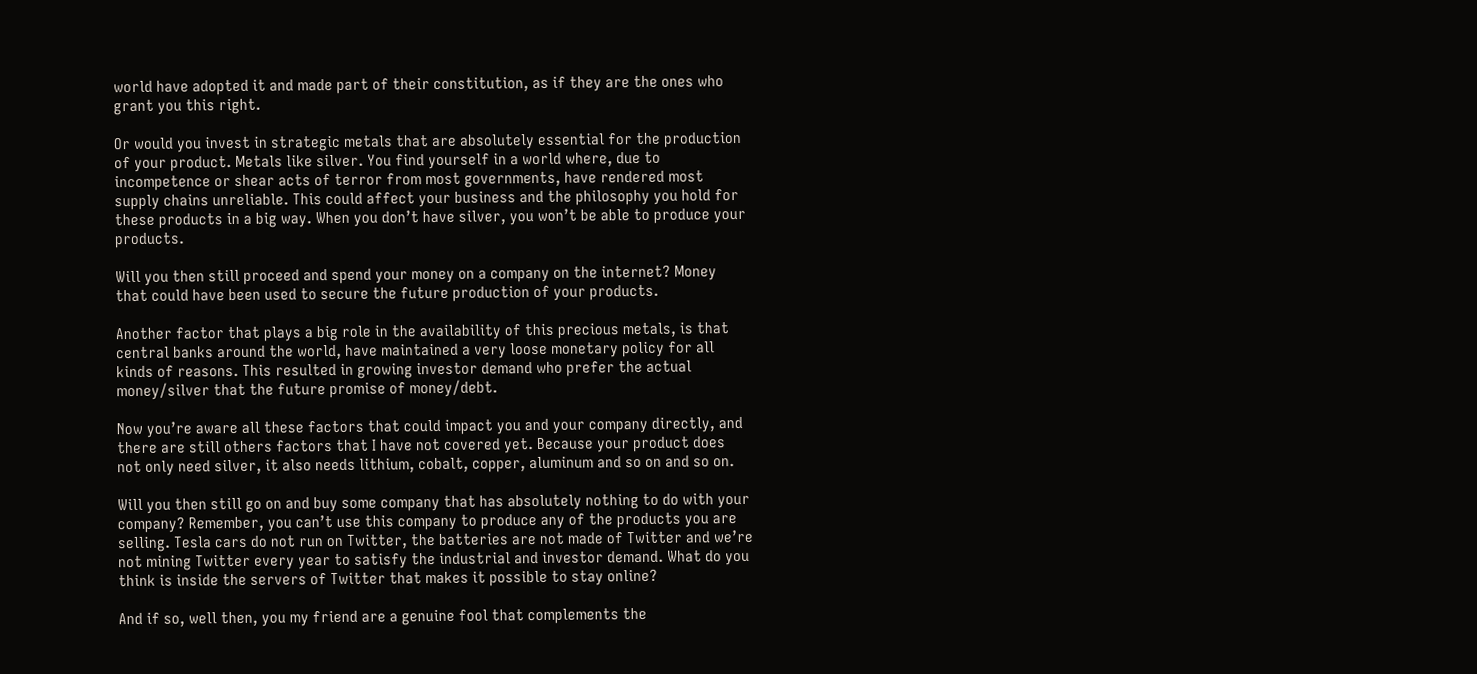world have adopted it and made part of their constitution, as if they are the ones who grant you this right.

Or would you invest in strategic metals that are absolutely essential for the production of your product. Metals like silver. You find yourself in a world where, due to incompetence or shear acts of terror from most governments, have rendered most supply chains unreliable. This could affect your business and the philosophy you hold for these products in a big way. When you don’t have silver, you won’t be able to produce your products.

Will you then still proceed and spend your money on a company on the internet? Money that could have been used to secure the future production of your products.

Another factor that plays a big role in the availability of this precious metals, is that central banks around the world, have maintained a very loose monetary policy for all kinds of reasons. This resulted in growing investor demand who prefer the actual money/silver that the future promise of money/debt.

Now you’re aware all these factors that could impact you and your company directly, and there are still others factors that I have not covered yet. Because your product does not only need silver, it also needs lithium, cobalt, copper, aluminum and so on and so on.

Will you then still go on and buy some company that has absolutely nothing to do with your company? Remember, you can’t use this company to produce any of the products you are selling. Tesla cars do not run on Twitter, the batteries are not made of Twitter and we’re not mining Twitter every year to satisfy the industrial and investor demand. What do you think is inside the servers of Twitter that makes it possible to stay online?

And if so, well then, you my friend are a genuine fool that complements the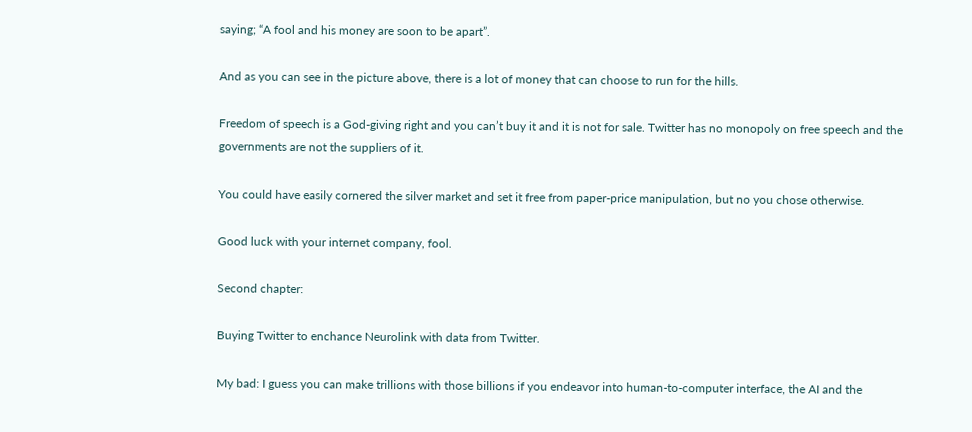saying; “A fool and his money are soon to be apart”.

And as you can see in the picture above, there is a lot of money that can choose to run for the hills.

Freedom of speech is a God-giving right and you can’t buy it and it is not for sale. Twitter has no monopoly on free speech and the governments are not the suppliers of it.

You could have easily cornered the silver market and set it free from paper-price manipulation, but no you chose otherwise.

Good luck with your internet company, fool.

Second chapter:

Buying Twitter to enchance Neurolink with data from Twitter.

My bad: I guess you can make trillions with those billions if you endeavor into human-to-computer interface, the AI and the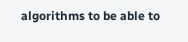algorithms to be able to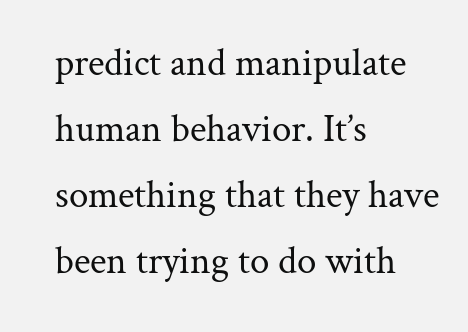predict and manipulate human behavior. It’s something that they have been trying to do with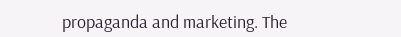propaganda and marketing. The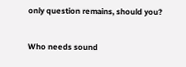only question remains, should you?

Who needs sound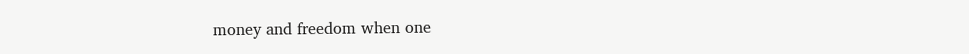money and freedom when one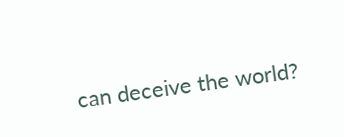can deceive the world?